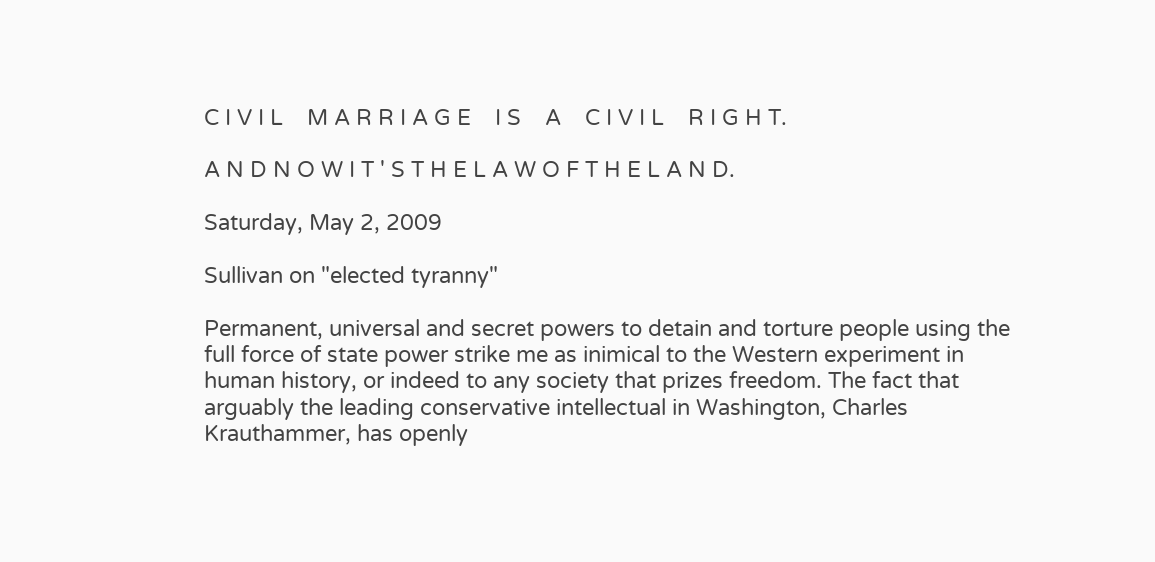C I V I L    M A R R I A G E    I S    A    C I V I L    R I G H T.

A N D N O W I T ' S T H E L A W O F T H E L A N D.

Saturday, May 2, 2009

Sullivan on "elected tyranny"

Permanent, universal and secret powers to detain and torture people using the full force of state power strike me as inimical to the Western experiment in human history, or indeed to any society that prizes freedom. The fact that arguably the leading conservative intellectual in Washington, Charles Krauthammer, has openly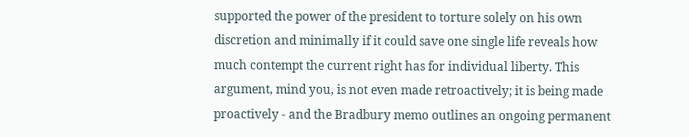supported the power of the president to torture solely on his own discretion and minimally if it could save one single life reveals how much contempt the current right has for individual liberty. This argument, mind you, is not even made retroactively; it is being made proactively - and the Bradbury memo outlines an ongoing permanent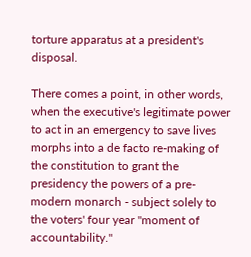torture apparatus at a president's disposal.

There comes a point, in other words, when the executive's legitimate power to act in an emergency to save lives morphs into a de facto re-making of the constitution to grant the presidency the powers of a pre-modern monarch - subject solely to the voters' four year "moment of accountability."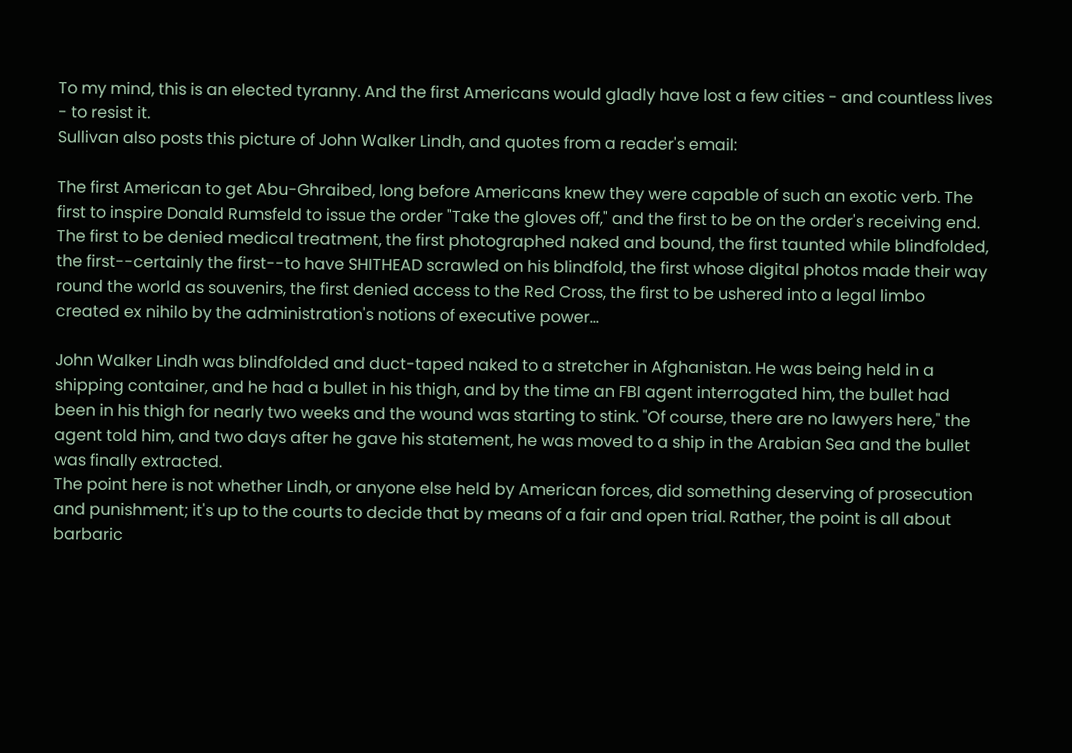To my mind, this is an elected tyranny. And the first Americans would gladly have lost a few cities - and countless lives - to resist it.
Sullivan also posts this picture of John Walker Lindh, and quotes from a reader's email:

The first American to get Abu-Ghraibed, long before Americans knew they were capable of such an exotic verb. The first to inspire Donald Rumsfeld to issue the order "Take the gloves off," and the first to be on the order's receiving end. The first to be denied medical treatment, the first photographed naked and bound, the first taunted while blindfolded, the first--certainly the first--to have SHITHEAD scrawled on his blindfold, the first whose digital photos made their way round the world as souvenirs, the first denied access to the Red Cross, the first to be ushered into a legal limbo created ex nihilo by the administration's notions of executive power...

John Walker Lindh was blindfolded and duct-taped naked to a stretcher in Afghanistan. He was being held in a shipping container, and he had a bullet in his thigh, and by the time an FBI agent interrogated him, the bullet had been in his thigh for nearly two weeks and the wound was starting to stink. "Of course, there are no lawyers here," the agent told him, and two days after he gave his statement, he was moved to a ship in the Arabian Sea and the bullet was finally extracted.
The point here is not whether Lindh, or anyone else held by American forces, did something deserving of prosecution and punishment; it's up to the courts to decide that by means of a fair and open trial. Rather, the point is all about barbaric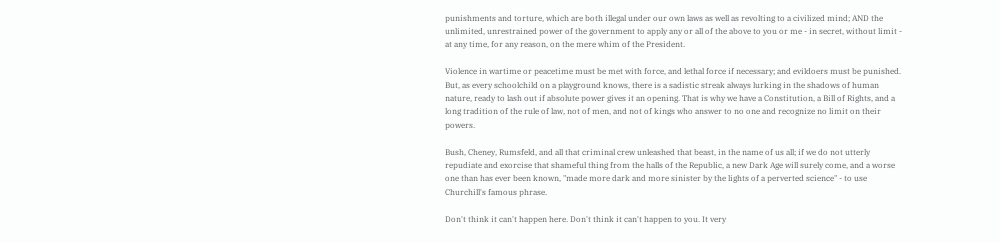punishments and torture, which are both illegal under our own laws as well as revolting to a civilized mind; AND the unlimited, unrestrained power of the government to apply any or all of the above to you or me - in secret, without limit - at any time, for any reason, on the mere whim of the President.

Violence in wartime or peacetime must be met with force, and lethal force if necessary; and evildoers must be punished. But, as every schoolchild on a playground knows, there is a sadistic streak always lurking in the shadows of human nature, ready to lash out if absolute power gives it an opening. That is why we have a Constitution, a Bill of Rights, and a long tradition of the rule of law, not of men, and not of kings who answer to no one and recognize no limit on their powers.

Bush, Cheney, Rumsfeld, and all that criminal crew unleashed that beast, in the name of us all; if we do not utterly repudiate and exorcise that shameful thing from the halls of the Republic, a new Dark Age will surely come, and a worse one than has ever been known, "made more dark and more sinister by the lights of a perverted science" - to use Churchill's famous phrase.

Don't think it can't happen here. Don't think it can't happen to you. It very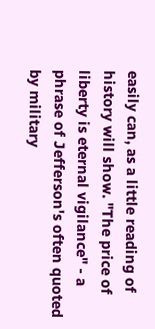easily can, as a little reading of history will show. "The price of liberty is eternal vigilance" - a phrase of Jefferson's often quoted by military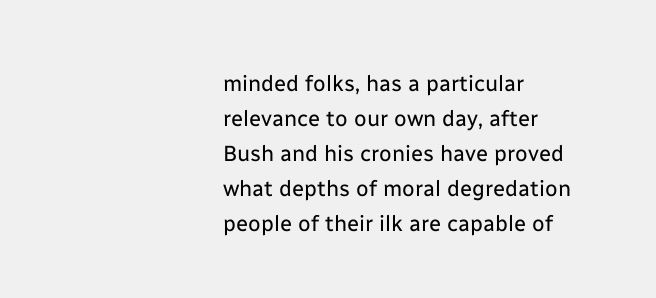minded folks, has a particular relevance to our own day, after Bush and his cronies have proved what depths of moral degredation people of their ilk are capable of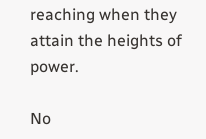reaching when they attain the heights of power.

No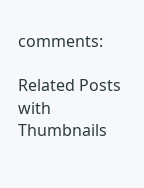comments:

Related Posts with Thumbnails